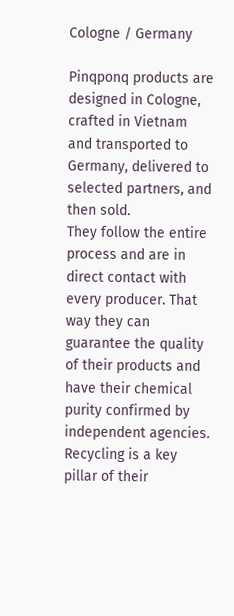Cologne / Germany

Pinqponq products are designed in Cologne, crafted in Vietnam and transported to Germany, delivered to selected partners, and then sold.
They follow the entire process and are in direct contact with every producer. That way they can guarantee the quality of their products and have their chemical purity confirmed by independent agencies. Recycling is a key pillar of their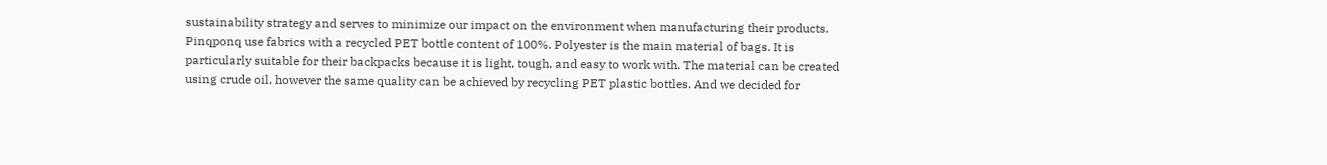sustainability strategy and serves to minimize our impact on the environment when manufacturing their products. Pinqponq use fabrics with a recycled PET bottle content of 100%. Polyester is the main material of bags. It is particularly suitable for their backpacks because it is light, tough, and easy to work with. The material can be created using crude oil, however the same quality can be achieved by recycling PET plastic bottles. And we decided for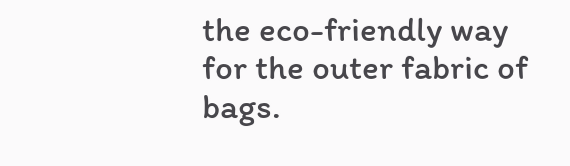the eco-friendly way for the outer fabric of bags.